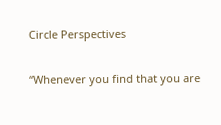Circle Perspectives

“Whenever you find that you are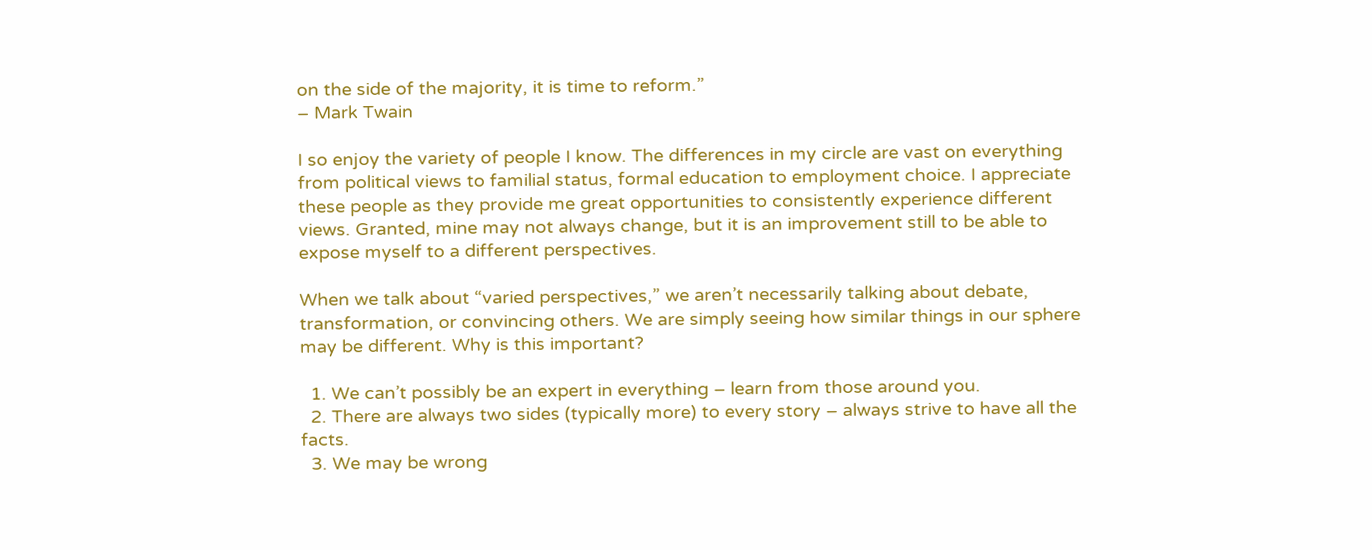on the side of the majority, it is time to reform.”
– Mark Twain

I so enjoy the variety of people I know. The differences in my circle are vast on everything from political views to familial status, formal education to employment choice. I appreciate these people as they provide me great opportunities to consistently experience different views. Granted, mine may not always change, but it is an improvement still to be able to expose myself to a different perspectives.

When we talk about “varied perspectives,” we aren’t necessarily talking about debate, transformation, or convincing others. We are simply seeing how similar things in our sphere may be different. Why is this important?

  1. We can’t possibly be an expert in everything – learn from those around you.
  2. There are always two sides (typically more) to every story – always strive to have all the facts.
  3. We may be wrong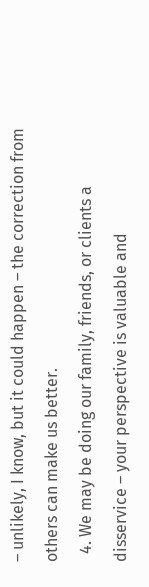– unlikely, I know, but it could happen – the correction from others can make us better.
  4. We may be doing our family, friends, or clients a disservice – your perspective is valuable and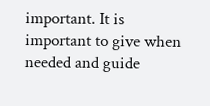important. It is important to give when needed and guide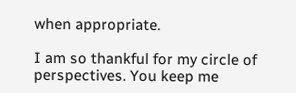when appropriate.

I am so thankful for my circle of perspectives. You keep me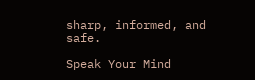sharp, informed, and safe.

Speak Your Mind